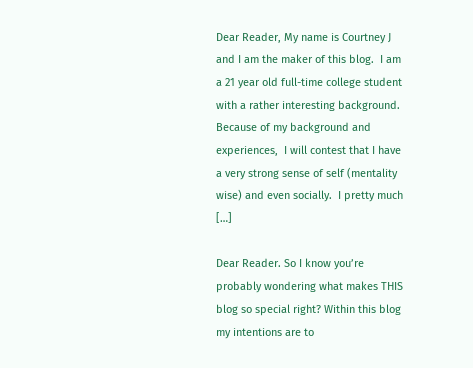Dear Reader, My name is Courtney J and I am the maker of this blog.  I am a 21 year old full-time college student with a rather interesting background.  Because of my background and experiences,  I will contest that I have  a very strong sense of self (mentality wise) and even socially.  I pretty much […]

Dear Reader. So I know you’re probably wondering what makes THIS blog so special right? Within this blog my intentions are to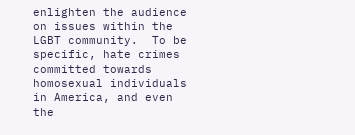enlighten the audience on issues within the LGBT community.  To be specific, hate crimes committed towards homosexual individuals in America, and even the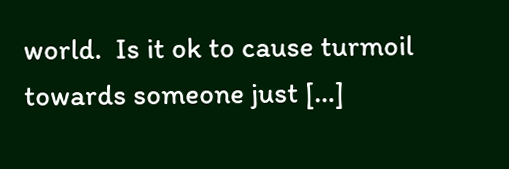world.  Is it ok to cause turmoil towards someone just […]